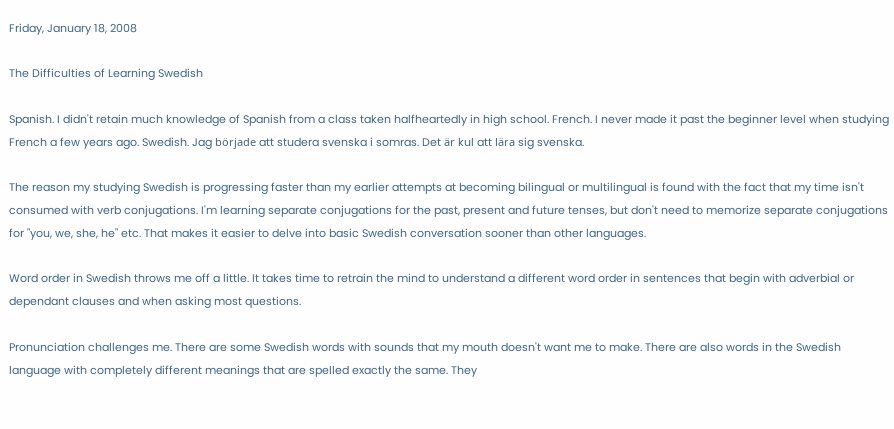Friday, January 18, 2008

The Difficulties of Learning Swedish

Spanish. I didn't retain much knowledge of Spanish from a class taken halfheartedly in high school. French. I never made it past the beginner level when studying French a few years ago. Swedish. Jag började att studera svenska i somras. Det är kul att lära sig svenska.

The reason my studying Swedish is progressing faster than my earlier attempts at becoming bilingual or multilingual is found with the fact that my time isn't consumed with verb conjugations. I'm learning separate conjugations for the past, present and future tenses, but don't need to memorize separate conjugations for "you, we, she, he" etc. That makes it easier to delve into basic Swedish conversation sooner than other languages.

Word order in Swedish throws me off a little. It takes time to retrain the mind to understand a different word order in sentences that begin with adverbial or dependant clauses and when asking most questions.

Pronunciation challenges me. There are some Swedish words with sounds that my mouth doesn't want me to make. There are also words in the Swedish language with completely different meanings that are spelled exactly the same. They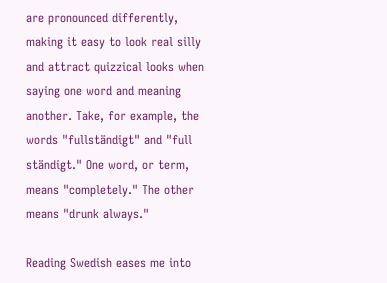are pronounced differently, making it easy to look real silly and attract quizzical looks when saying one word and meaning another. Take, for example, the words "fullständigt" and "full ständigt." One word, or term, means "completely." The other means "drunk always."

Reading Swedish eases me into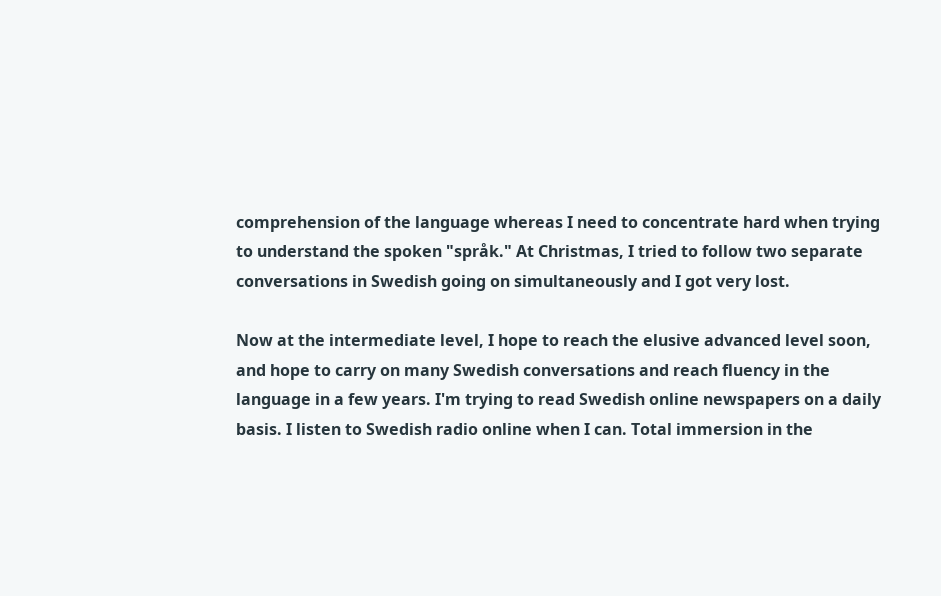comprehension of the language whereas I need to concentrate hard when trying to understand the spoken "språk." At Christmas, I tried to follow two separate conversations in Swedish going on simultaneously and I got very lost.

Now at the intermediate level, I hope to reach the elusive advanced level soon, and hope to carry on many Swedish conversations and reach fluency in the language in a few years. I'm trying to read Swedish online newspapers on a daily basis. I listen to Swedish radio online when I can. Total immersion in the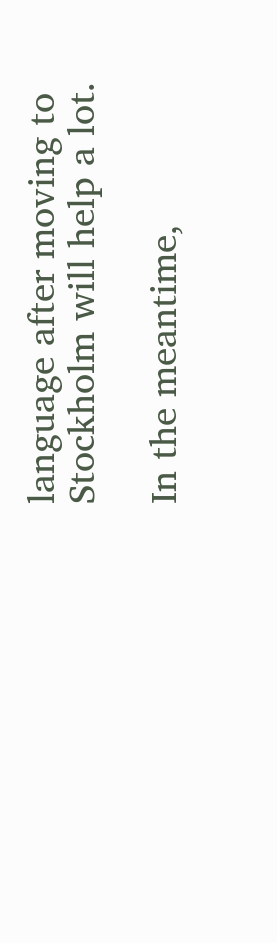language after moving to Stockholm will help a lot.

In the meantime,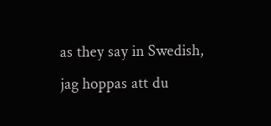as they say in Swedish, jag hoppas att du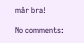mår bra!

No comments: